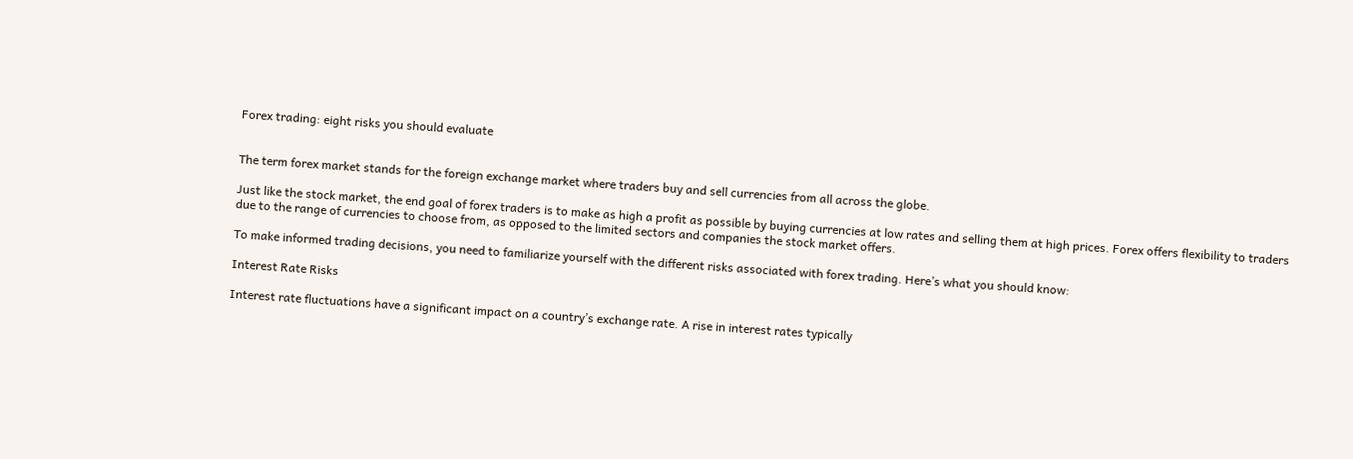Forex trading: eight risks you should evaluate


The term forex market stands for the foreign exchange market where traders buy and sell currencies from all across the globe.

Just like the stock market, the end goal of forex traders is to make as high a profit as possible by buying currencies at low rates and selling them at high prices. Forex offers flexibility to traders due to the range of currencies to choose from, as opposed to the limited sectors and companies the stock market offers.

To make informed trading decisions, you need to familiarize yourself with the different risks associated with forex trading. Here’s what you should know:

Interest Rate Risks

Interest rate fluctuations have a significant impact on a country’s exchange rate. A rise in interest rates typically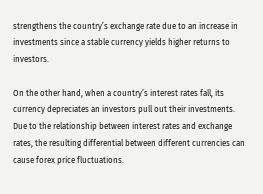strengthens the country’s exchange rate due to an increase in investments since a stable currency yields higher returns to investors.

On the other hand, when a country’s interest rates fall, its currency depreciates an investors pull out their investments. Due to the relationship between interest rates and exchange rates, the resulting differential between different currencies can cause forex price fluctuations.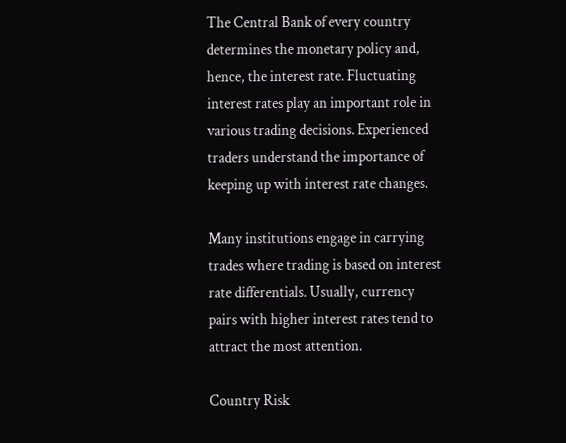The Central Bank of every country determines the monetary policy and, hence, the interest rate. Fluctuating interest rates play an important role in various trading decisions. Experienced traders understand the importance of keeping up with interest rate changes.

Many institutions engage in carrying trades where trading is based on interest rate differentials. Usually, currency pairs with higher interest rates tend to attract the most attention.

Country Risk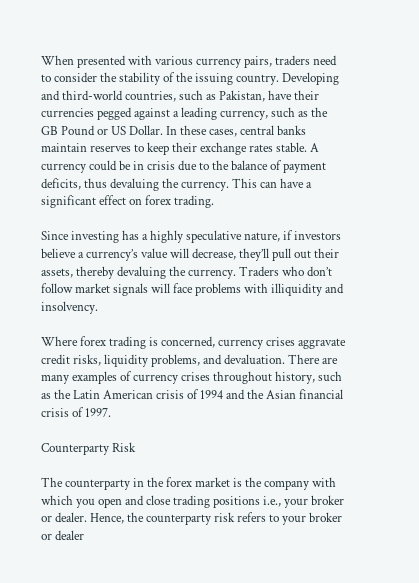When presented with various currency pairs, traders need to consider the stability of the issuing country. Developing and third-world countries, such as Pakistan, have their currencies pegged against a leading currency, such as the GB Pound or US Dollar. In these cases, central banks maintain reserves to keep their exchange rates stable. A currency could be in crisis due to the balance of payment deficits, thus devaluing the currency. This can have a significant effect on forex trading.

Since investing has a highly speculative nature, if investors believe a currency’s value will decrease, they’ll pull out their assets, thereby devaluing the currency. Traders who don’t follow market signals will face problems with illiquidity and insolvency.

Where forex trading is concerned, currency crises aggravate credit risks, liquidity problems, and devaluation. There are many examples of currency crises throughout history, such as the Latin American crisis of 1994 and the Asian financial crisis of 1997.

Counterparty Risk

The counterparty in the forex market is the company with which you open and close trading positions i.e., your broker or dealer. Hence, the counterparty risk refers to your broker or dealer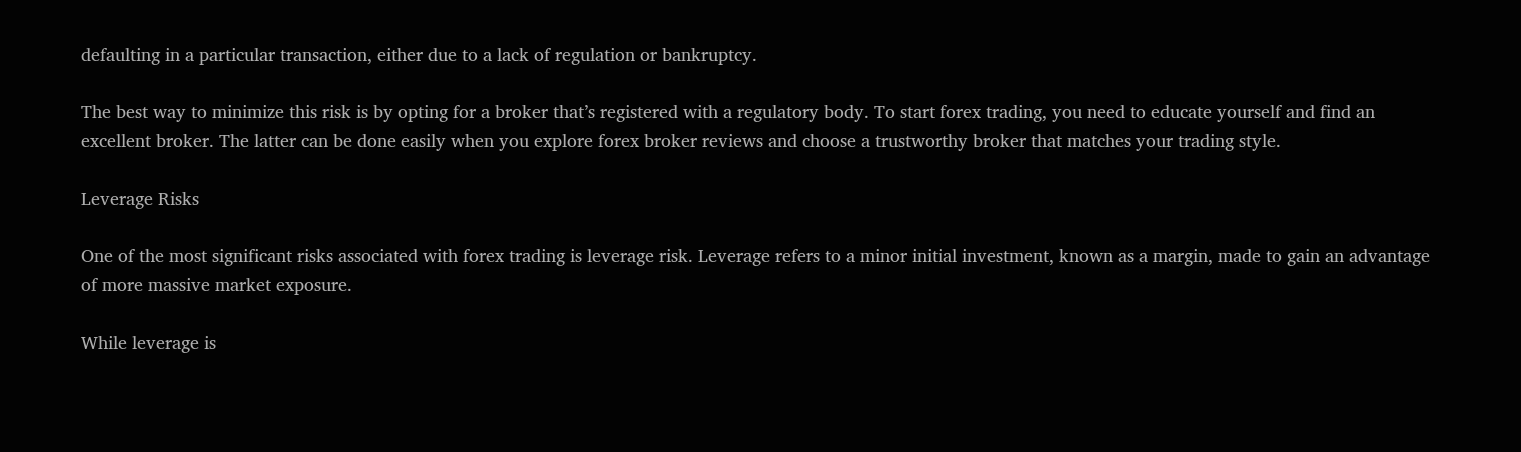defaulting in a particular transaction, either due to a lack of regulation or bankruptcy.

The best way to minimize this risk is by opting for a broker that’s registered with a regulatory body. To start forex trading, you need to educate yourself and find an excellent broker. The latter can be done easily when you explore forex broker reviews and choose a trustworthy broker that matches your trading style.

Leverage Risks

One of the most significant risks associated with forex trading is leverage risk. Leverage refers to a minor initial investment, known as a margin, made to gain an advantage of more massive market exposure.

While leverage is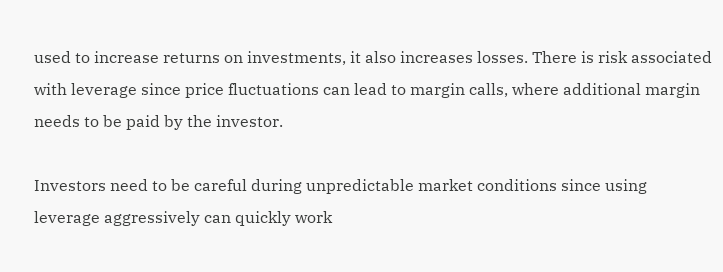used to increase returns on investments, it also increases losses. There is risk associated with leverage since price fluctuations can lead to margin calls, where additional margin needs to be paid by the investor.

Investors need to be careful during unpredictable market conditions since using leverage aggressively can quickly work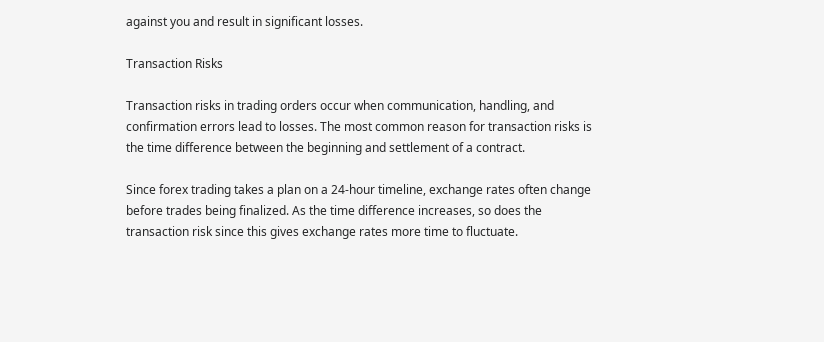against you and result in significant losses.

Transaction Risks

Transaction risks in trading orders occur when communication, handling, and confirmation errors lead to losses. The most common reason for transaction risks is the time difference between the beginning and settlement of a contract.

Since forex trading takes a plan on a 24-hour timeline, exchange rates often change before trades being finalized. As the time difference increases, so does the transaction risk since this gives exchange rates more time to fluctuate.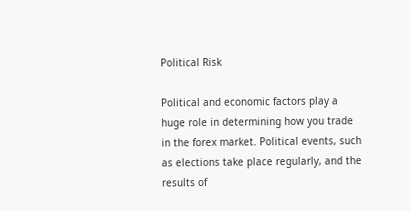Political Risk

Political and economic factors play a huge role in determining how you trade in the forex market. Political events, such as elections take place regularly, and the results of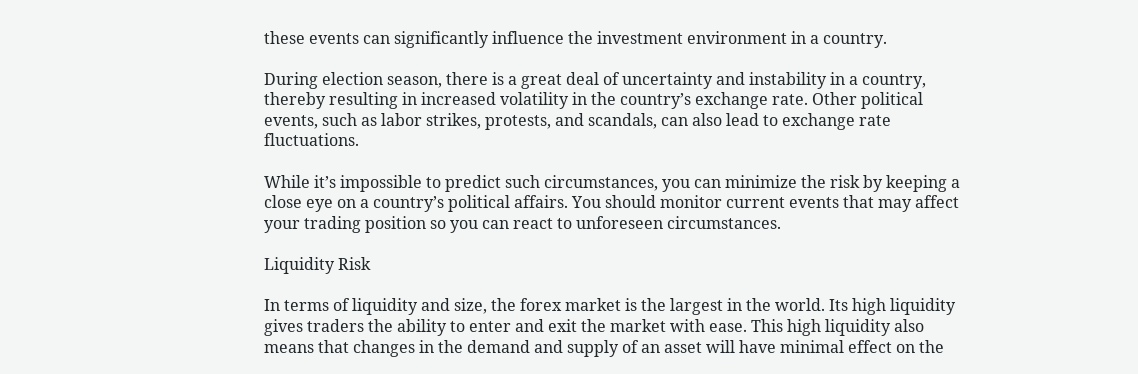these events can significantly influence the investment environment in a country.

During election season, there is a great deal of uncertainty and instability in a country, thereby resulting in increased volatility in the country’s exchange rate. Other political events, such as labor strikes, protests, and scandals, can also lead to exchange rate fluctuations.

While it’s impossible to predict such circumstances, you can minimize the risk by keeping a close eye on a country’s political affairs. You should monitor current events that may affect your trading position so you can react to unforeseen circumstances.

Liquidity Risk

In terms of liquidity and size, the forex market is the largest in the world. Its high liquidity gives traders the ability to enter and exit the market with ease. This high liquidity also means that changes in the demand and supply of an asset will have minimal effect on the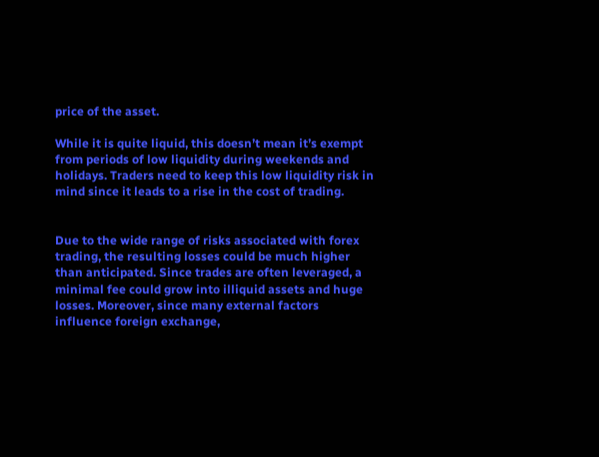price of the asset.

While it is quite liquid, this doesn’t mean it’s exempt from periods of low liquidity during weekends and holidays. Traders need to keep this low liquidity risk in mind since it leads to a rise in the cost of trading.


Due to the wide range of risks associated with forex trading, the resulting losses could be much higher than anticipated. Since trades are often leveraged, a minimal fee could grow into illiquid assets and huge losses. Moreover, since many external factors influence foreign exchange,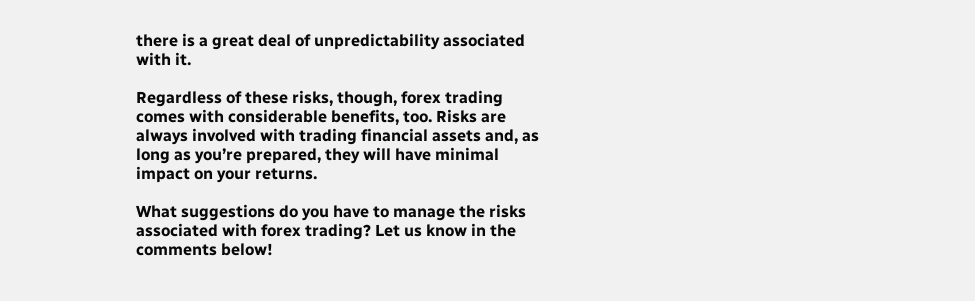there is a great deal of unpredictability associated with it.

Regardless of these risks, though, forex trading comes with considerable benefits, too. Risks are always involved with trading financial assets and, as long as you’re prepared, they will have minimal impact on your returns.

What suggestions do you have to manage the risks associated with forex trading? Let us know in the comments below!